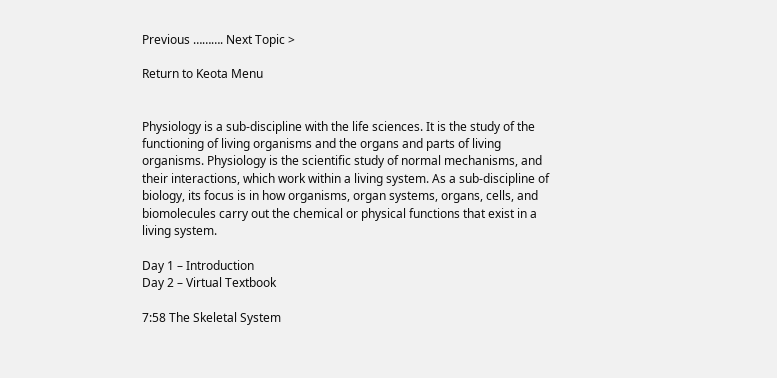Previous ………. Next Topic >

Return to Keota Menu


Physiology is a sub-discipline with the life sciences. It is the study of the functioning of living organisms and the organs and parts of living organisms. Physiology is the scientific study of normal mechanisms, and their interactions, which work within a living system. As a sub-discipline of biology, its focus is in how organisms, organ systems, organs, cells, and biomolecules carry out the chemical or physical functions that exist in a living system.

Day 1 – Introduction
Day 2 – Virtual Textbook

7:58 The Skeletal System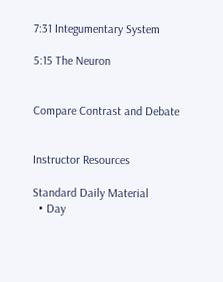7:31 Integumentary System

5:15 The Neuron


Compare Contrast and Debate


Instructor Resources

Standard Daily Material
  • Day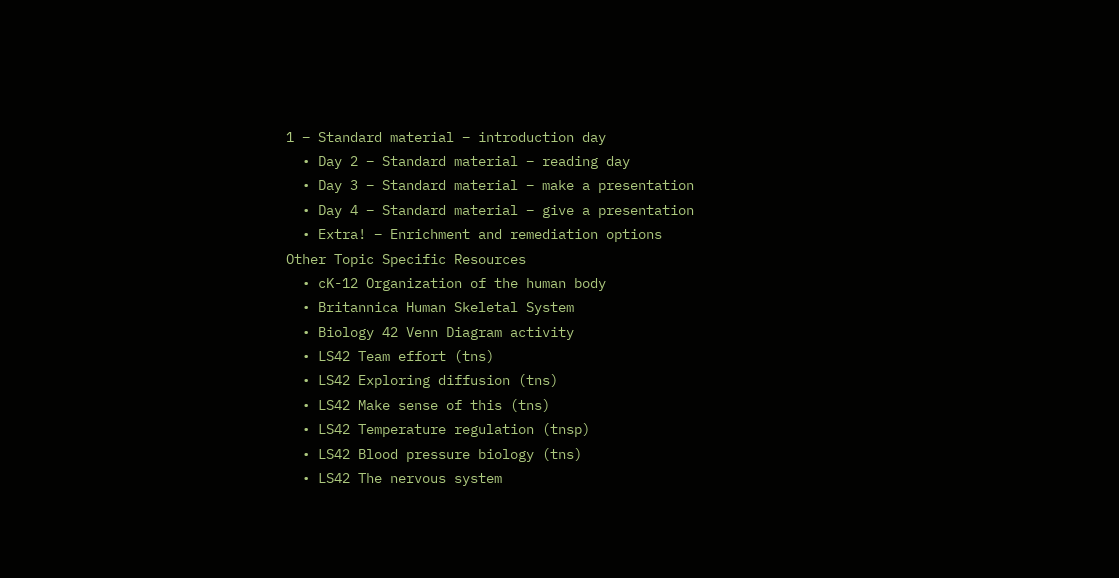1 – Standard material – introduction day
  • Day 2 – Standard material – reading day
  • Day 3 – Standard material – make a presentation
  • Day 4 – Standard material – give a presentation
  • Extra! – Enrichment and remediation options
Other Topic Specific Resources
  • cK-12 Organization of the human body
  • Britannica Human Skeletal System
  • Biology 42 Venn Diagram activity
  • LS42 Team effort (tns)
  • LS42 Exploring diffusion (tns)
  • LS42 Make sense of this (tns)
  • LS42 Temperature regulation (tnsp)
  • LS42 Blood pressure biology (tns)
  • LS42 The nervous system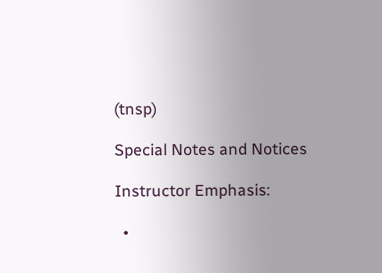(tnsp)

Special Notes and Notices

Instructor Emphasis:

  •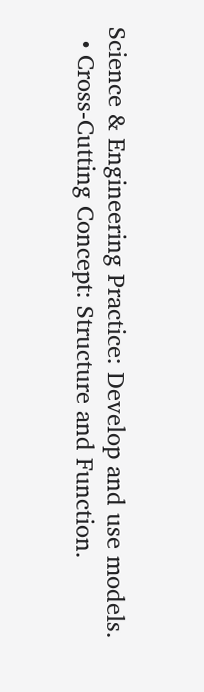Science & Engineering Practice: Develop and use models.
  • Cross-Cutting Concept: Structure and Function.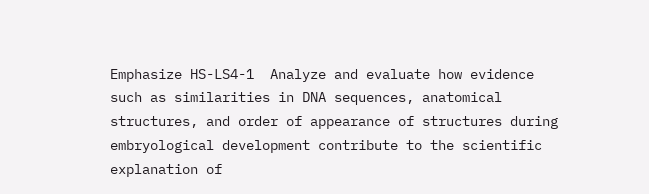Emphasize HS-LS4-1  Analyze and evaluate how evidence such as similarities in DNA sequences, anatomical structures, and order of appearance of structures during embryological development contribute to the scientific explanation of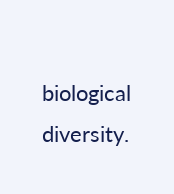biological diversity.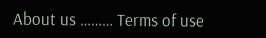About us ……… Terms of use